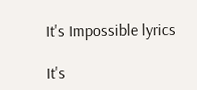It's Impossible lyrics

It's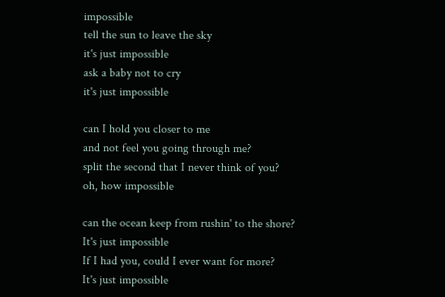impossible
tell the sun to leave the sky
it's just impossible
ask a baby not to cry
it's just impossible

can I hold you closer to me
and not feel you going through me?
split the second that I never think of you?
oh, how impossible

can the ocean keep from rushin' to the shore?
It's just impossible
If I had you, could I ever want for more?
It's just impossible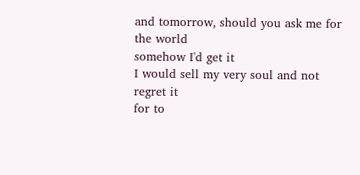and tomorrow, should you ask me for the world
somehow I'd get it
I would sell my very soul and not regret it
for to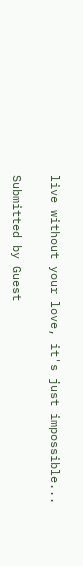live without your love, it's just impossible...

Submitted by Guest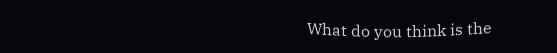What do you think is the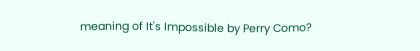meaning of It's Impossible by Perry Como?